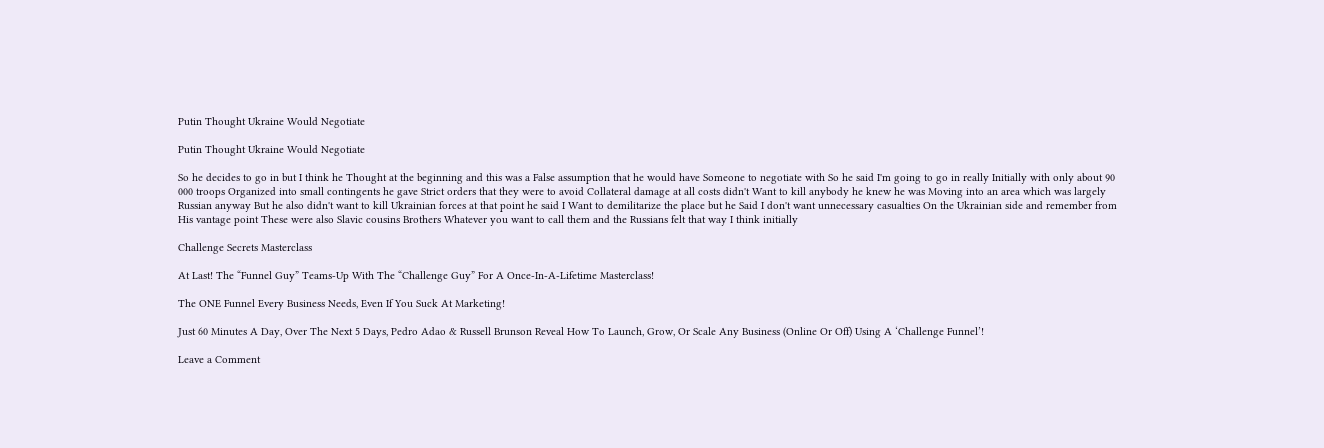Putin Thought Ukraine Would Negotiate

Putin Thought Ukraine Would Negotiate

So he decides to go in but I think he Thought at the beginning and this was a False assumption that he would have Someone to negotiate with So he said I'm going to go in really Initially with only about 90 000 troops Organized into small contingents he gave Strict orders that they were to avoid Collateral damage at all costs didn't Want to kill anybody he knew he was Moving into an area which was largely Russian anyway But he also didn't want to kill Ukrainian forces at that point he said I Want to demilitarize the place but he Said I don't want unnecessary casualties On the Ukrainian side and remember from His vantage point These were also Slavic cousins Brothers Whatever you want to call them and the Russians felt that way I think initially

Challenge Secrets Masterclass

At Last! The “Funnel Guy” Teams-Up With The “Challenge Guy” For A Once-In-A-Lifetime Masterclass!

The ONE Funnel Every Business Needs, Even If You Suck At Marketing!

Just 60 Minutes A Day, Over The Next 5 Days, Pedro Adao & Russell Brunson Reveal How To Launch, Grow, Or Scale Any Business (Online Or Off) Using A ‘Challenge Funnel’!

Leave a Comment